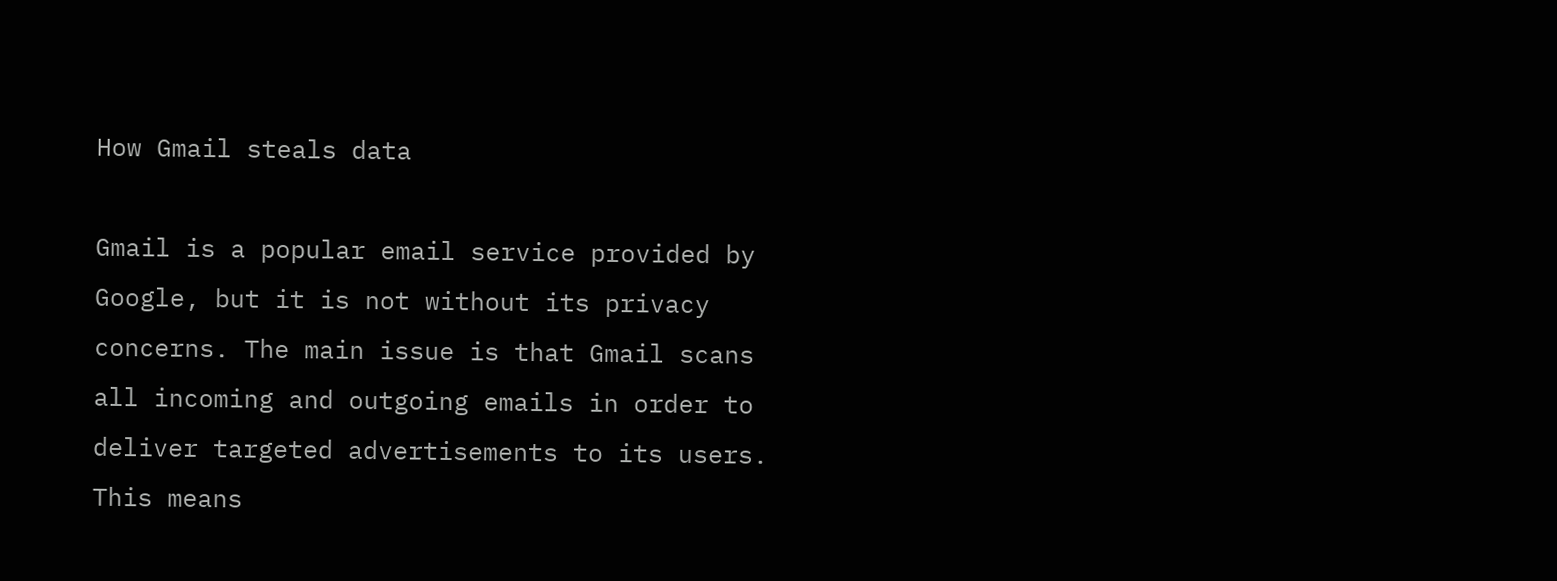How Gmail steals data

Gmail is a popular email service provided by Google, but it is not without its privacy concerns. The main issue is that Gmail scans all incoming and outgoing emails in order to deliver targeted advertisements to its users. This means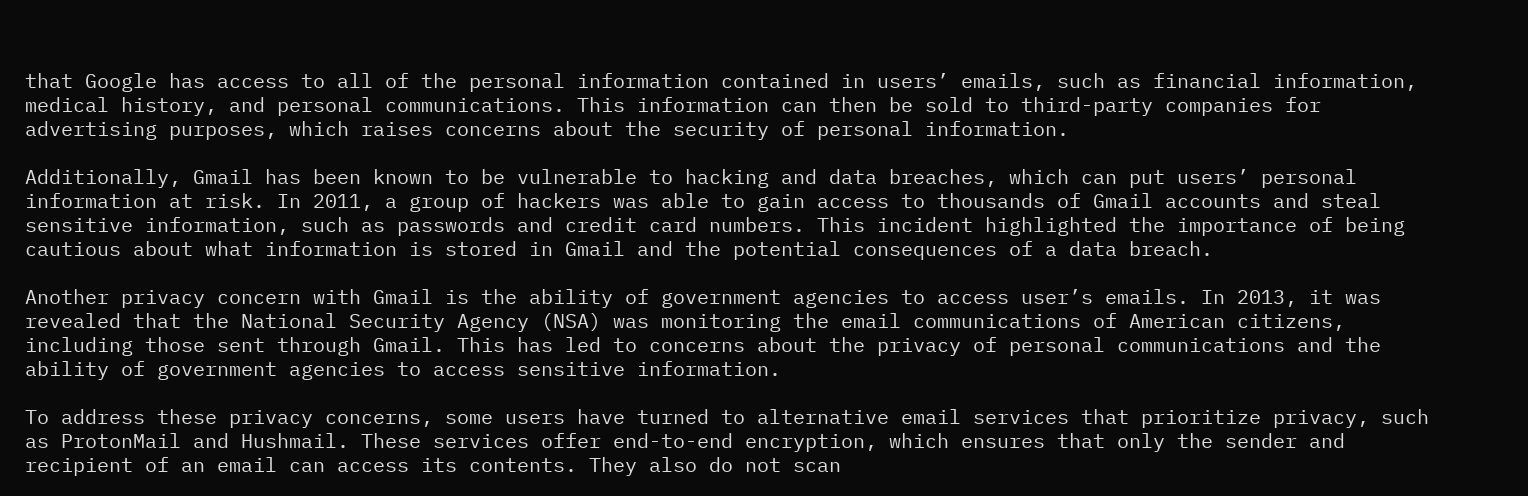that Google has access to all of the personal information contained in users’ emails, such as financial information, medical history, and personal communications. This information can then be sold to third-party companies for advertising purposes, which raises concerns about the security of personal information.

Additionally, Gmail has been known to be vulnerable to hacking and data breaches, which can put users’ personal information at risk. In 2011, a group of hackers was able to gain access to thousands of Gmail accounts and steal sensitive information, such as passwords and credit card numbers. This incident highlighted the importance of being cautious about what information is stored in Gmail and the potential consequences of a data breach.

Another privacy concern with Gmail is the ability of government agencies to access user’s emails. In 2013, it was revealed that the National Security Agency (NSA) was monitoring the email communications of American citizens, including those sent through Gmail. This has led to concerns about the privacy of personal communications and the ability of government agencies to access sensitive information.

To address these privacy concerns, some users have turned to alternative email services that prioritize privacy, such as ProtonMail and Hushmail. These services offer end-to-end encryption, which ensures that only the sender and recipient of an email can access its contents. They also do not scan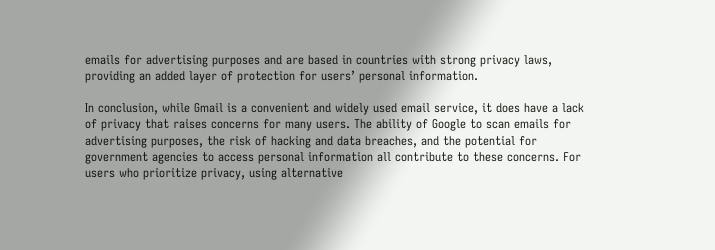emails for advertising purposes and are based in countries with strong privacy laws, providing an added layer of protection for users’ personal information.

In conclusion, while Gmail is a convenient and widely used email service, it does have a lack of privacy that raises concerns for many users. The ability of Google to scan emails for advertising purposes, the risk of hacking and data breaches, and the potential for government agencies to access personal information all contribute to these concerns. For users who prioritize privacy, using alternative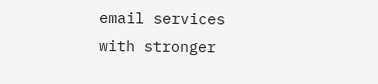email services with stronger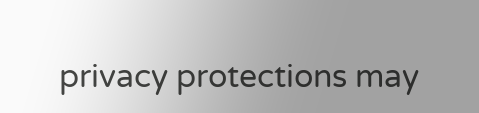privacy protections may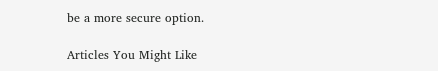be a more secure option.

Articles You Might Like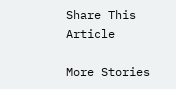Share This Article

More Stories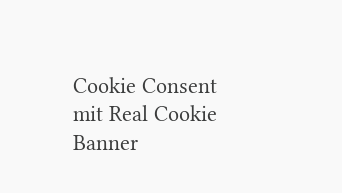Cookie Consent mit Real Cookie Banner